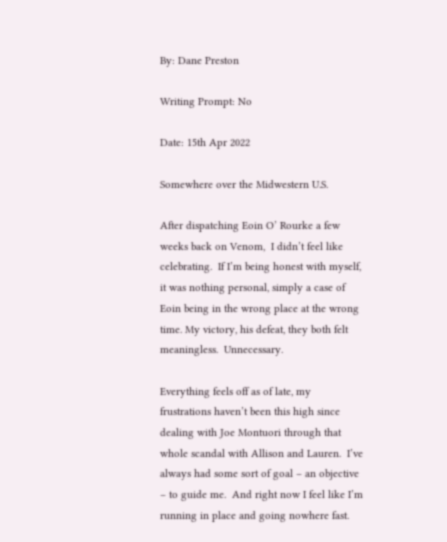By: Dane Preston

Writing Prompt: No

Date: 15th Apr 2022

Somewhere over the Midwestern U.S.

After dispatching Eoin O’ Rourke a few weeks back on Venom,  I didn’t feel like celebrating.  If I’m being honest with myself, it was nothing personal, simply a case of Eoin being in the wrong place at the wrong time. My victory, his defeat, they both felt meaningless.  Unnecessary.

Everything feels off as of late, my frustrations haven’t been this high since dealing with Joe Montuori through that whole scandal with Allison and Lauren.  I’ve always had some sort of goal – an objective – to guide me.  And right now I feel like I’m running in place and going nowhere fast.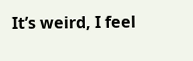It’s weird, I feel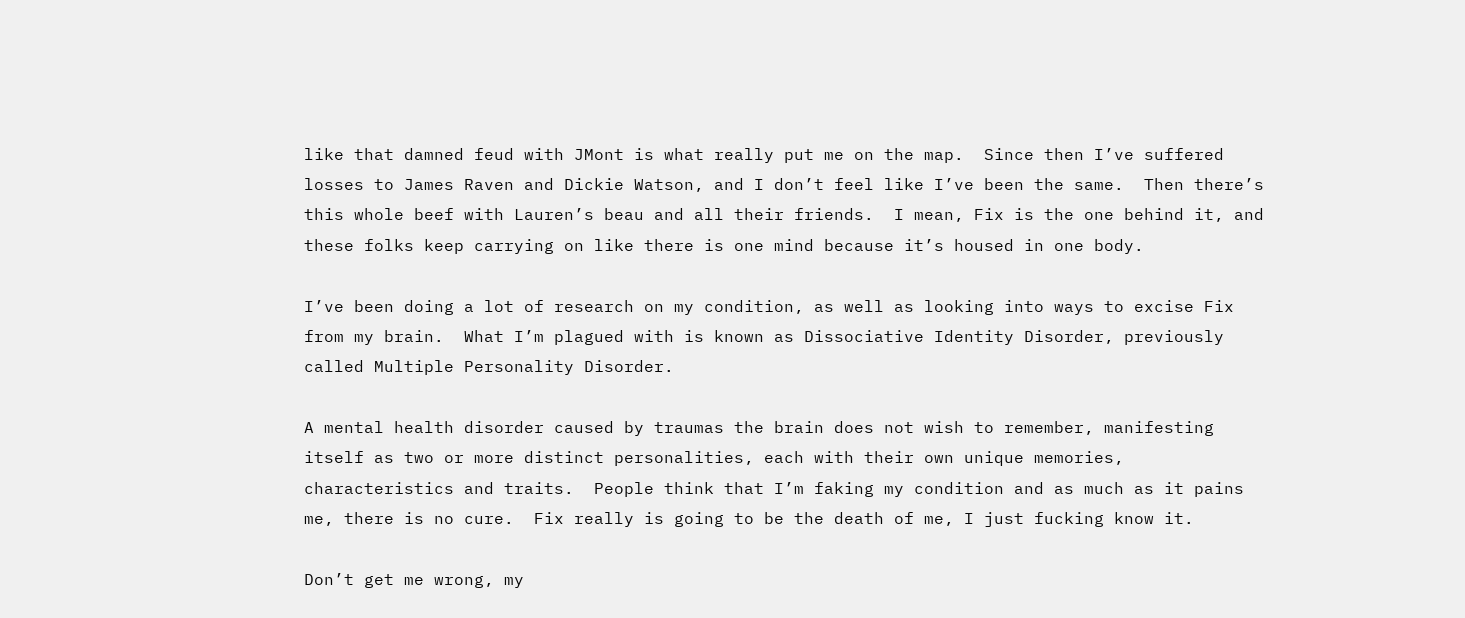like that damned feud with JMont is what really put me on the map.  Since then I’ve suffered losses to James Raven and Dickie Watson, and I don’t feel like I’ve been the same.  Then there’s this whole beef with Lauren’s beau and all their friends.  I mean, Fix is the one behind it, and these folks keep carrying on like there is one mind because it’s housed in one body.

I’ve been doing a lot of research on my condition, as well as looking into ways to excise Fix from my brain.  What I’m plagued with is known as Dissociative Identity Disorder, previously called Multiple Personality Disorder.

A mental health disorder caused by traumas the brain does not wish to remember, manifesting itself as two or more distinct personalities, each with their own unique memories, characteristics and traits.  People think that I’m faking my condition and as much as it pains me, there is no cure.  Fix really is going to be the death of me, I just fucking know it.

Don’t get me wrong, my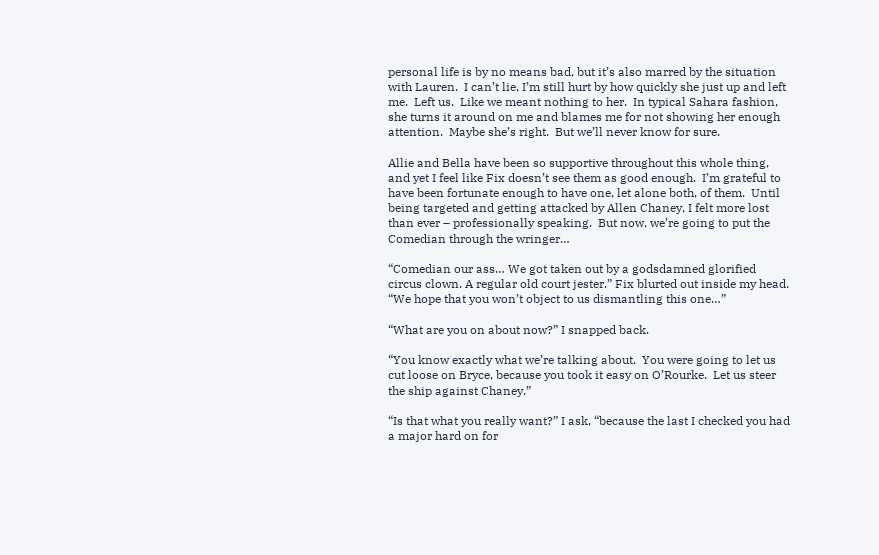personal life is by no means bad, but it’s also marred by the situation with Lauren.  I can’t lie, I’m still hurt by how quickly she just up and left me.  Left us.  Like we meant nothing to her.  In typical Sahara fashion, she turns it around on me and blames me for not showing her enough attention.  Maybe she’s right.  But we’ll never know for sure.

Allie and Bella have been so supportive throughout this whole thing, and yet I feel like Fix doesn’t see them as good enough.  I’m grateful to have been fortunate enough to have one, let alone both, of them.  Until being targeted and getting attacked by Allen Chaney, I felt more lost than ever – professionally speaking.  But now, we’re going to put the Comedian through the wringer…

“Comedian our ass… We got taken out by a godsdamned glorified circus clown. A regular old court jester.” Fix blurted out inside my head. “We hope that you won’t object to us dismantling this one…”

“What are you on about now?” I snapped back.

“You know exactly what we’re talking about.  You were going to let us cut loose on Bryce, because you took it easy on O’Rourke.  Let us steer the ship against Chaney.”

“Is that what you really want?” I ask, “because the last I checked you had a major hard on for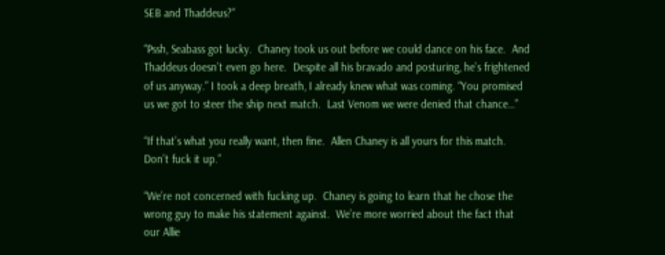SEB and Thaddeus?”

“Pssh, Seabass got lucky.  Chaney took us out before we could dance on his face.  And Thaddeus doesn’t even go here.  Despite all his bravado and posturing, he’s frightened of us anyway.” I took a deep breath, I already knew what was coming. “You promised us we got to steer the ship next match.  Last Venom we were denied that chance…”

“If that’s what you really want, then fine.  Allen Chaney is all yours for this match.  Don’t fuck it up.”

“We’re not concerned with fucking up.  Chaney is going to learn that he chose the wrong guy to make his statement against.  We’re more worried about the fact that our Allie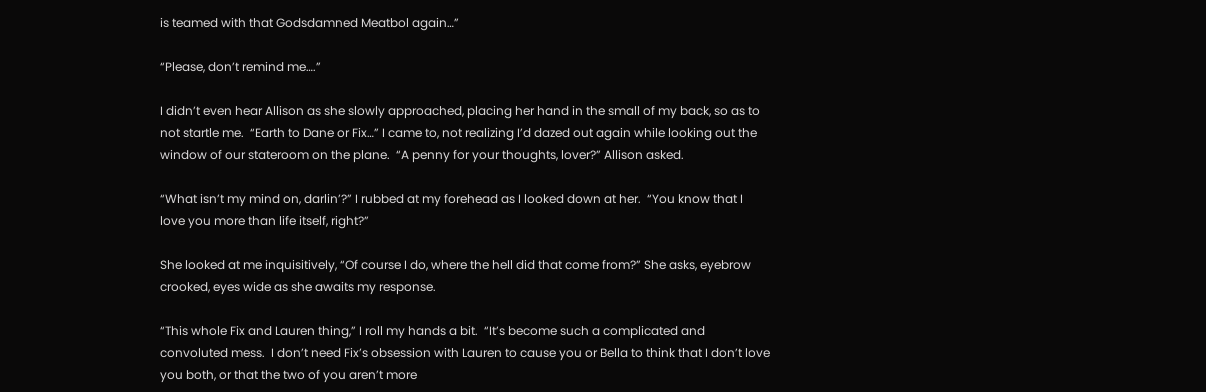is teamed with that Godsdamned Meatbol again…”

“Please, don’t remind me….”

I didn’t even hear Allison as she slowly approached, placing her hand in the small of my back, so as to not startle me.  “Earth to Dane or Fix…” I came to, not realizing I’d dazed out again while looking out the window of our stateroom on the plane.  “A penny for your thoughts, lover?” Allison asked.

“What isn’t my mind on, darlin’?” I rubbed at my forehead as I looked down at her.  “You know that I love you more than life itself, right?”

She looked at me inquisitively, “Of course I do, where the hell did that come from?” She asks, eyebrow crooked, eyes wide as she awaits my response.

“This whole Fix and Lauren thing,” I roll my hands a bit.  “It’s become such a complicated and convoluted mess.  I don’t need Fix’s obsession with Lauren to cause you or Bella to think that I don’t love you both, or that the two of you aren’t more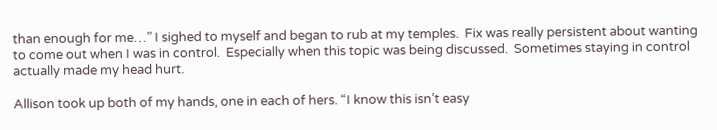than enough for me…” I sighed to myself and began to rub at my temples.  Fix was really persistent about wanting to come out when I was in control.  Especially when this topic was being discussed.  Sometimes staying in control actually made my head hurt.

Allison took up both of my hands, one in each of hers. “I know this isn’t easy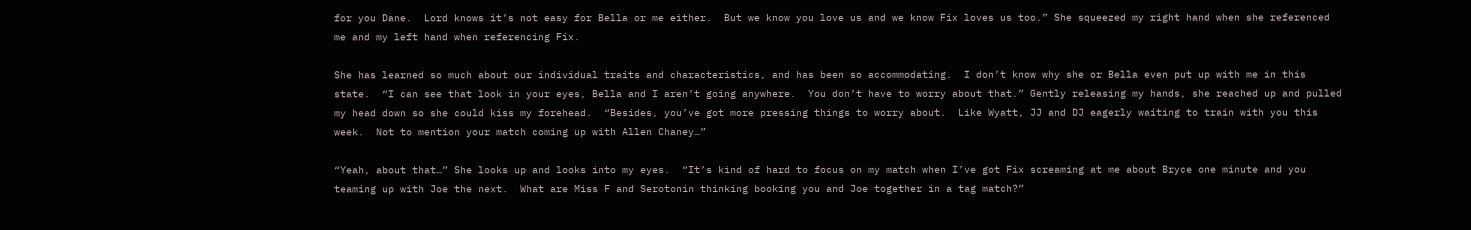for you Dane.  Lord knows it’s not easy for Bella or me either.  But we know you love us and we know Fix loves us too.” She squeezed my right hand when she referenced me and my left hand when referencing Fix.

She has learned so much about our individual traits and characteristics, and has been so accommodating.  I don’t know why she or Bella even put up with me in this state.  “I can see that look in your eyes, Bella and I aren’t going anywhere.  You don’t have to worry about that.” Gently releasing my hands, she reached up and pulled my head down so she could kiss my forehead.  “Besides, you’ve got more pressing things to worry about.  Like Wyatt, JJ and DJ eagerly waiting to train with you this week.  Not to mention your match coming up with Allen Chaney…”

“Yeah, about that…” She looks up and looks into my eyes.  “It’s kind of hard to focus on my match when I’ve got Fix screaming at me about Bryce one minute and you teaming up with Joe the next.  What are Miss F and Serotonin thinking booking you and Joe together in a tag match?”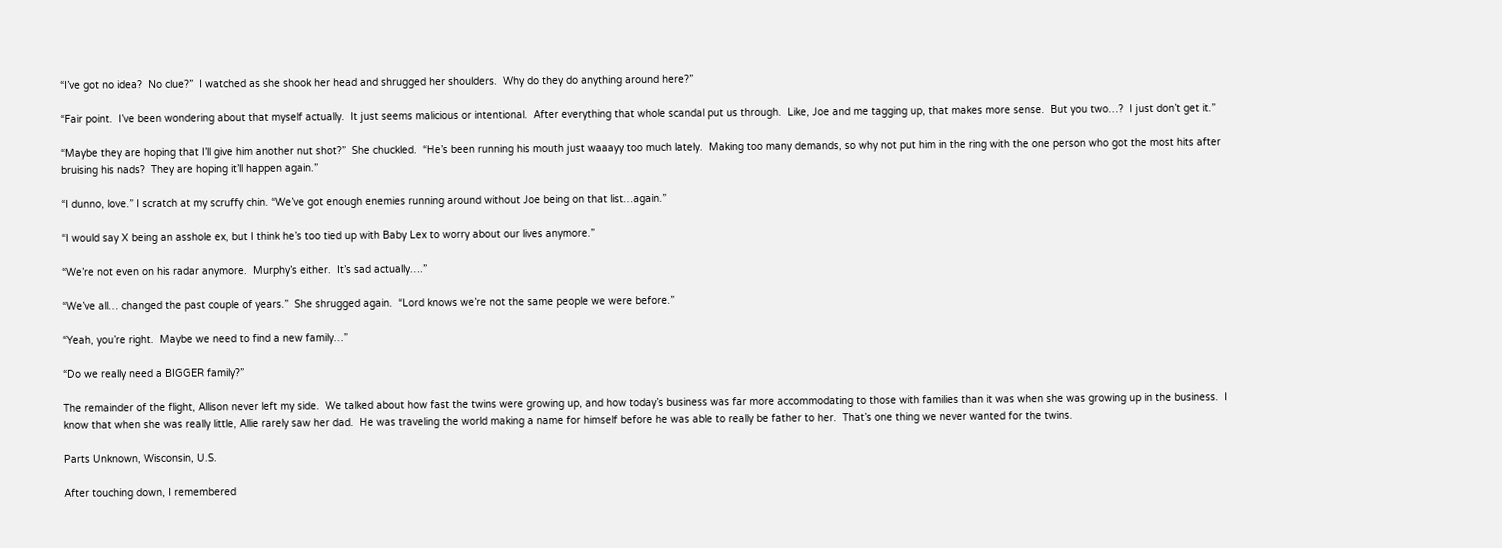“I’ve got no idea?  No clue?”  I watched as she shook her head and shrugged her shoulders.  Why do they do anything around here?”

“Fair point.  I’ve been wondering about that myself actually.  It just seems malicious or intentional.  After everything that whole scandal put us through.  Like, Joe and me tagging up, that makes more sense.  But you two…?  I just don’t get it.”

“Maybe they are hoping that I’ll give him another nut shot?”  She chuckled.  “He’s been running his mouth just waaayy too much lately.  Making too many demands, so why not put him in the ring with the one person who got the most hits after bruising his nads?  They are hoping it’ll happen again.”

“I dunno, love.” I scratch at my scruffy chin. “We’ve got enough enemies running around without Joe being on that list…again.”

“I would say X being an asshole ex, but I think he’s too tied up with Baby Lex to worry about our lives anymore.”

“We’re not even on his radar anymore.  Murphy’s either.  It’s sad actually….”

“We’ve all… changed the past couple of years.”  She shrugged again.  “Lord knows we’re not the same people we were before.”

“Yeah, you’re right.  Maybe we need to find a new family…”

“Do we really need a BIGGER family?”

The remainder of the flight, Allison never left my side.  We talked about how fast the twins were growing up, and how today’s business was far more accommodating to those with families than it was when she was growing up in the business.  I know that when she was really little, Allie rarely saw her dad.  He was traveling the world making a name for himself before he was able to really be father to her.  That’s one thing we never wanted for the twins.

Parts Unknown, Wisconsin, U.S.

After touching down, I remembered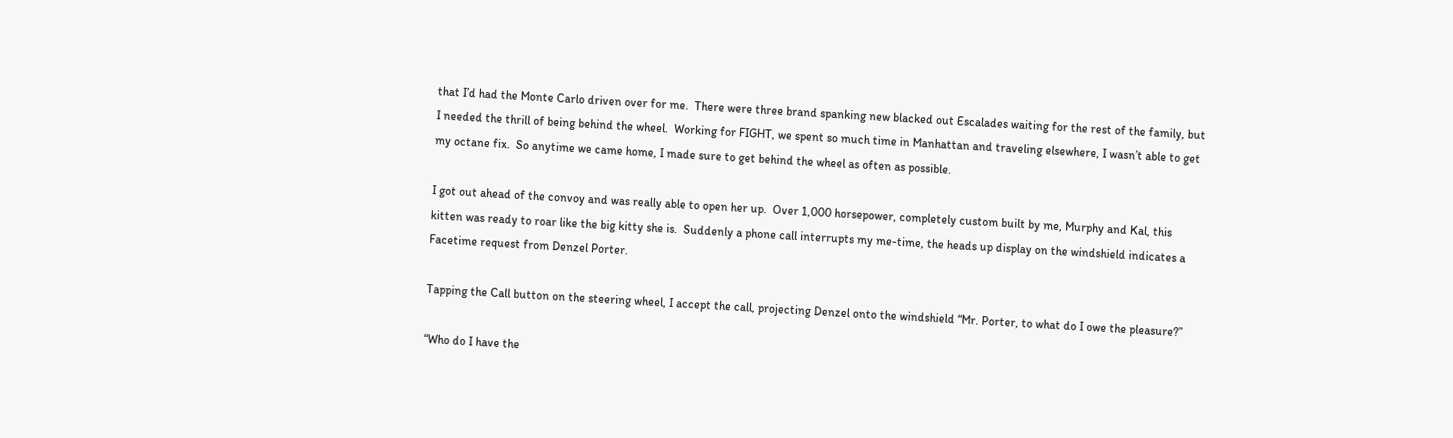that I’d had the Monte Carlo driven over for me.  There were three brand spanking new blacked out Escalades waiting for the rest of the family, but I needed the thrill of being behind the wheel.  Working for FIGHT, we spent so much time in Manhattan and traveling elsewhere, I wasn’t able to get my octane fix.  So anytime we came home, I made sure to get behind the wheel as often as possible.

I got out ahead of the convoy and was really able to open her up.  Over 1,000 horsepower, completely custom built by me, Murphy and Kal, this kitten was ready to roar like the big kitty she is.  Suddenly a phone call interrupts my me-time, the heads up display on the windshield indicates a Facetime request from Denzel Porter.

Tapping the Call button on the steering wheel, I accept the call, projecting Denzel onto the windshield “Mr. Porter, to what do I owe the pleasure?”

“Who do I have the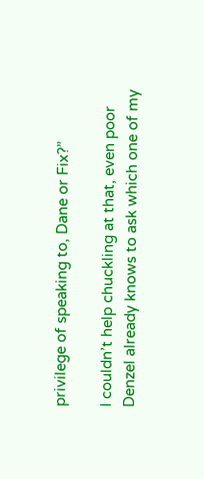privilege of speaking to, Dane or Fix?”

I couldn’t help chuckling at that, even poor Denzel already knows to ask which one of my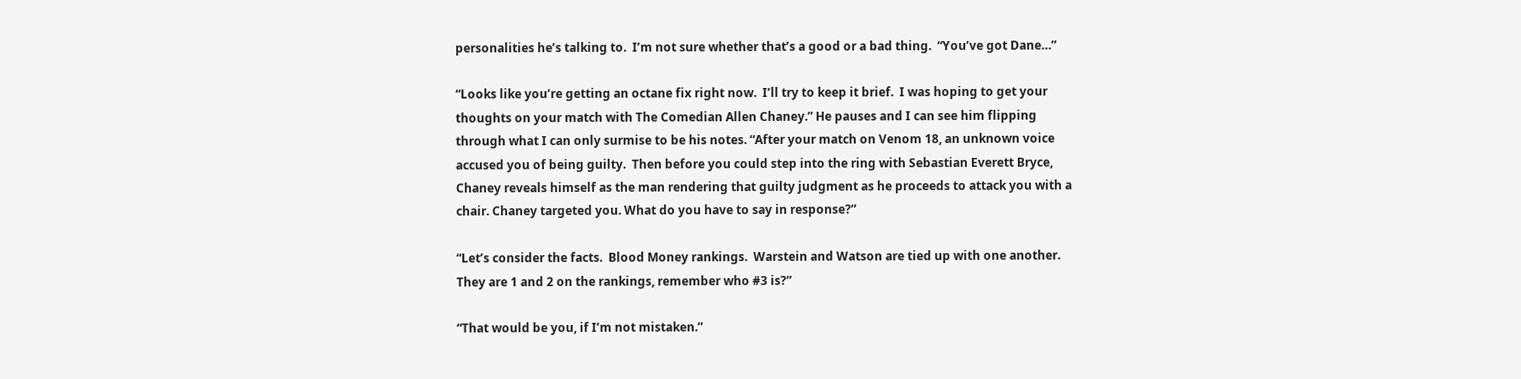personalities he’s talking to.  I’m not sure whether that’s a good or a bad thing.  “You’ve got Dane…”

“Looks like you’re getting an octane fix right now.  I’ll try to keep it brief.  I was hoping to get your thoughts on your match with The Comedian Allen Chaney.” He pauses and I can see him flipping through what I can only surmise to be his notes. “After your match on Venom 18, an unknown voice accused you of being guilty.  Then before you could step into the ring with Sebastian Everett Bryce, Chaney reveals himself as the man rendering that guilty judgment as he proceeds to attack you with a chair. Chaney targeted you. What do you have to say in response?”

“Let’s consider the facts.  Blood Money rankings.  Warstein and Watson are tied up with one another.  They are 1 and 2 on the rankings, remember who #3 is?”

“That would be you, if I’m not mistaken.”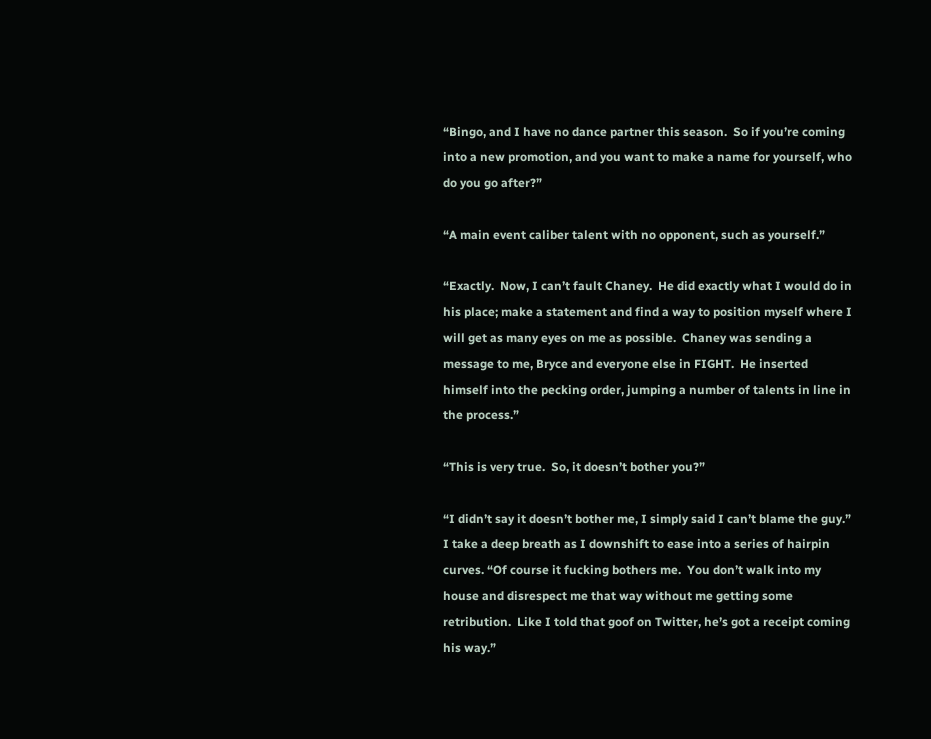“Bingo, and I have no dance partner this season.  So if you’re coming into a new promotion, and you want to make a name for yourself, who do you go after?”

“A main event caliber talent with no opponent, such as yourself.”

“Exactly.  Now, I can’t fault Chaney.  He did exactly what I would do in his place; make a statement and find a way to position myself where I will get as many eyes on me as possible.  Chaney was sending a message to me, Bryce and everyone else in FIGHT.  He inserted himself into the pecking order, jumping a number of talents in line in the process.”

“This is very true.  So, it doesn’t bother you?”

“I didn’t say it doesn’t bother me, I simply said I can’t blame the guy.” I take a deep breath as I downshift to ease into a series of hairpin curves. “Of course it fucking bothers me.  You don’t walk into my house and disrespect me that way without me getting some retribution.  Like I told that goof on Twitter, he’s got a receipt coming his way.”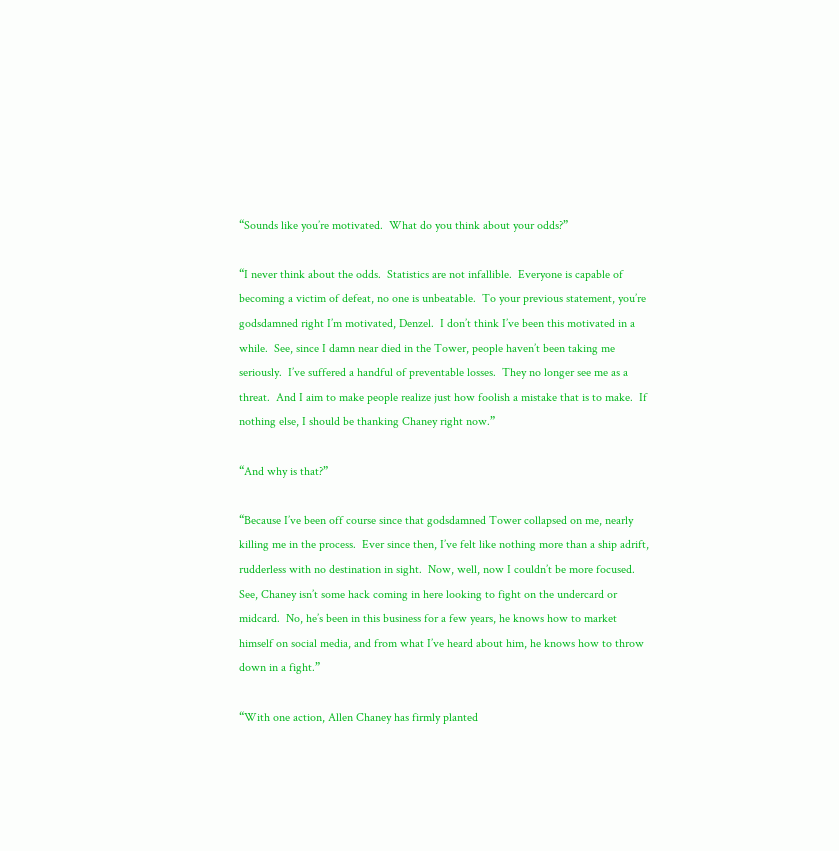“Sounds like you’re motivated.  What do you think about your odds?”

“I never think about the odds.  Statistics are not infallible.  Everyone is capable of becoming a victim of defeat, no one is unbeatable.  To your previous statement, you’re godsdamned right I’m motivated, Denzel.  I don’t think I’ve been this motivated in a while.  See, since I damn near died in the Tower, people haven’t been taking me seriously.  I’ve suffered a handful of preventable losses.  They no longer see me as a threat.  And I aim to make people realize just how foolish a mistake that is to make.  If nothing else, I should be thanking Chaney right now.”

“And why is that?”

“Because I’ve been off course since that godsdamned Tower collapsed on me, nearly killing me in the process.  Ever since then, I’ve felt like nothing more than a ship adrift, rudderless with no destination in sight.  Now, well, now I couldn’t be more focused.  See, Chaney isn’t some hack coming in here looking to fight on the undercard or midcard.  No, he’s been in this business for a few years, he knows how to market himself on social media, and from what I’ve heard about him, he knows how to throw down in a fight.”

“With one action, Allen Chaney has firmly planted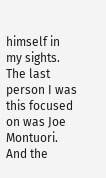himself in my sights.  The last person I was this focused on was Joe Montuori.  And the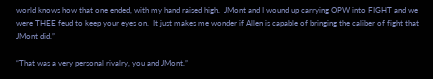world knows how that one ended, with my hand raised high.  JMont and I wound up carrying OPW into FIGHT and we were THEE feud to keep your eyes on.  It just makes me wonder if Allen is capable of bringing the caliber of fight that JMont did.”

“That was a very personal rivalry, you and JMont.”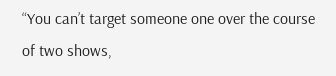“You can’t target someone one over the course of two shows,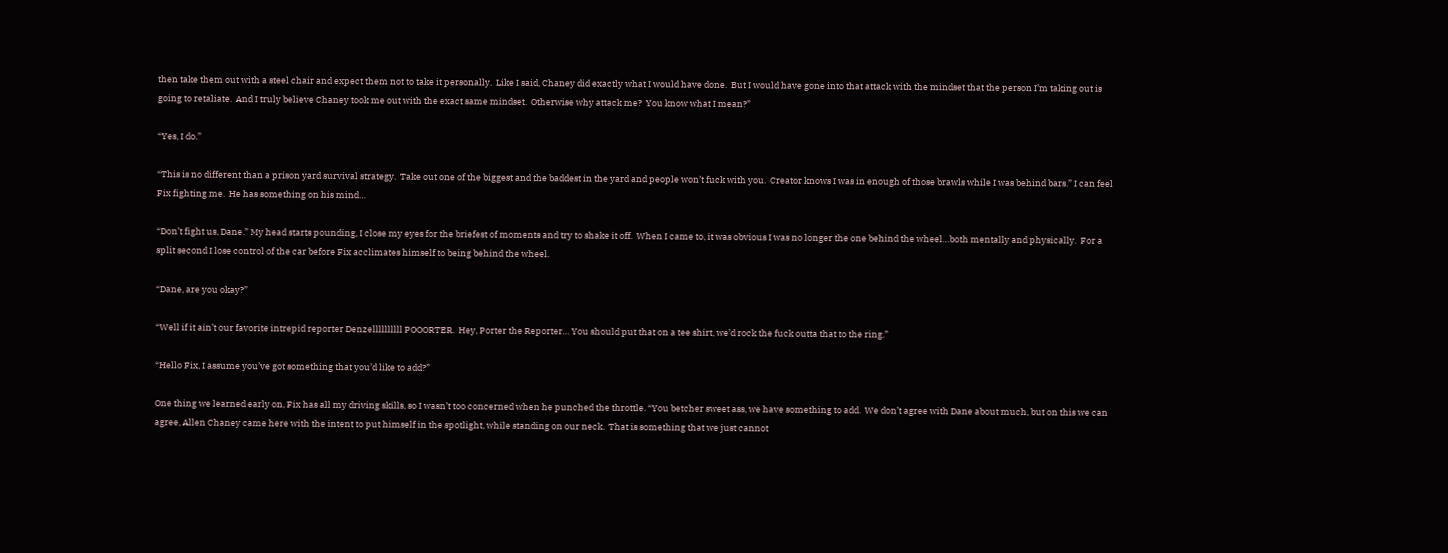then take them out with a steel chair and expect them not to take it personally.  Like I said, Chaney did exactly what I would have done.  But I would have gone into that attack with the mindset that the person I’m taking out is going to retaliate.  And I truly believe Chaney took me out with the exact same mindset.  Otherwise why attack me?  You know what I mean?”

“Yes, I do.”

“This is no different than a prison yard survival strategy.  Take out one of the biggest and the baddest in the yard and people won’t fuck with you.  Creator knows I was in enough of those brawls while I was behind bars.” I can feel Fix fighting me.  He has something on his mind…

“Don’t fight us, Dane.” My head starts pounding, I close my eyes for the briefest of moments and try to shake it off.  When I came to, it was obvious I was no longer the one behind the wheel…both mentally and physically.  For a split second I lose control of the car before Fix acclimates himself to being behind the wheel.

“Dane, are you okay?”

“Well if it ain’t our favorite intrepid reporter Denzellllllllll POOORTER.  Hey, Porter the Reporter… You should put that on a tee shirt, we’d rock the fuck outta that to the ring.”

“Hello Fix, I assume you’ve got something that you’d like to add?”

One thing we learned early on, Fix has all my driving skills, so I wasn’t too concerned when he punched the throttle. “You betcher sweet ass, we have something to add.  We don’t agree with Dane about much, but on this we can agree, Allen Chaney came here with the intent to put himself in the spotlight, while standing on our neck.  That is something that we just cannot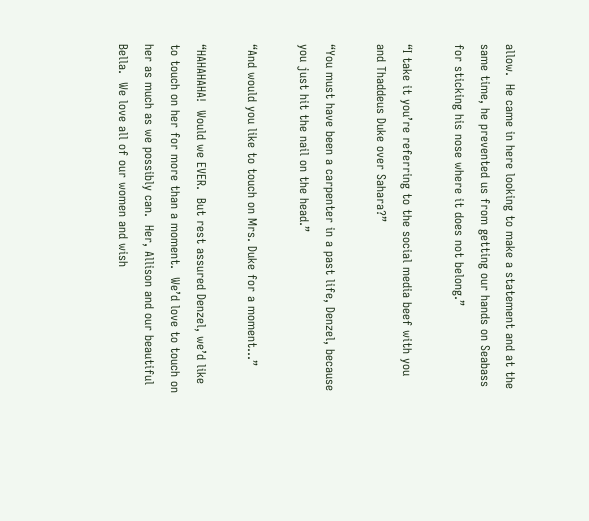allow.  He came in here looking to make a statement and at the same time, he prevented us from getting our hands on Seabass for sticking his nose where it does not belong.”

“I take it you’re referring to the social media beef with you and Thaddeus Duke over Sahara?”

“You must have been a carpenter in a past life, Denzel, because you just hit the nail on the head.”

“And would you like to touch on Mrs. Duke for a moment…”

“HAHAHAHA!  Would we EVER.  But rest assured Denzel, we’d like to touch on her for more than a moment.  We’d love to touch on her as much as we possibly can.  Her, Allison and our beautiful Bella.  We love all of our women and wish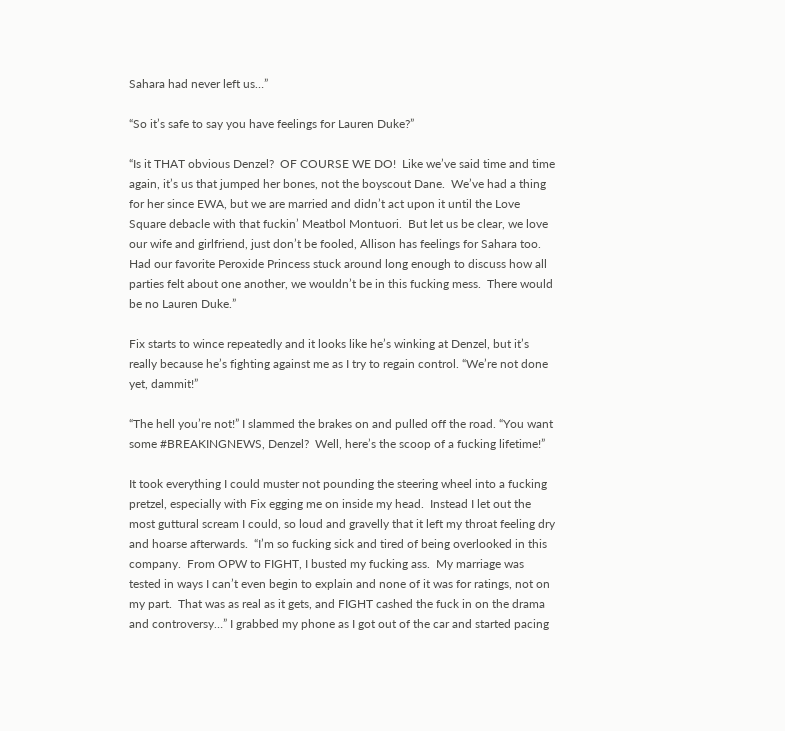Sahara had never left us…”

“So it’s safe to say you have feelings for Lauren Duke?”

“Is it THAT obvious Denzel?  OF COURSE WE DO!  Like we’ve said time and time again, it’s us that jumped her bones, not the boyscout Dane.  We’ve had a thing for her since EWA, but we are married and didn’t act upon it until the Love Square debacle with that fuckin’ Meatbol Montuori.  But let us be clear, we love our wife and girlfriend, just don’t be fooled, Allison has feelings for Sahara too.  Had our favorite Peroxide Princess stuck around long enough to discuss how all parties felt about one another, we wouldn’t be in this fucking mess.  There would be no Lauren Duke.”

Fix starts to wince repeatedly and it looks like he’s winking at Denzel, but it’s really because he’s fighting against me as I try to regain control. “We’re not done yet, dammit!”

“The hell you’re not!” I slammed the brakes on and pulled off the road. “You want some #BREAKINGNEWS, Denzel?  Well, here’s the scoop of a fucking lifetime!”

It took everything I could muster not pounding the steering wheel into a fucking pretzel, especially with Fix egging me on inside my head.  Instead I let out the most guttural scream I could, so loud and gravelly that it left my throat feeling dry and hoarse afterwards.  “I’m so fucking sick and tired of being overlooked in this company.  From OPW to FIGHT, I busted my fucking ass.  My marriage was tested in ways I can’t even begin to explain and none of it was for ratings, not on my part.  That was as real as it gets, and FIGHT cashed the fuck in on the drama and controversy…” I grabbed my phone as I got out of the car and started pacing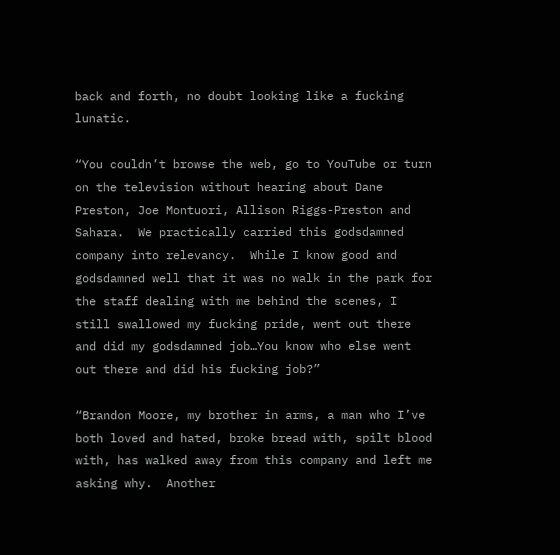back and forth, no doubt looking like a fucking lunatic.

“You couldn’t browse the web, go to YouTube or turn on the television without hearing about Dane Preston, Joe Montuori, Allison Riggs-Preston and Sahara.  We practically carried this godsdamned company into relevancy.  While I know good and godsdamned well that it was no walk in the park for the staff dealing with me behind the scenes, I still swallowed my fucking pride, went out there and did my godsdamned job…You know who else went out there and did his fucking job?”

“Brandon Moore, my brother in arms, a man who I’ve both loved and hated, broke bread with, spilt blood with, has walked away from this company and left me asking why.  Another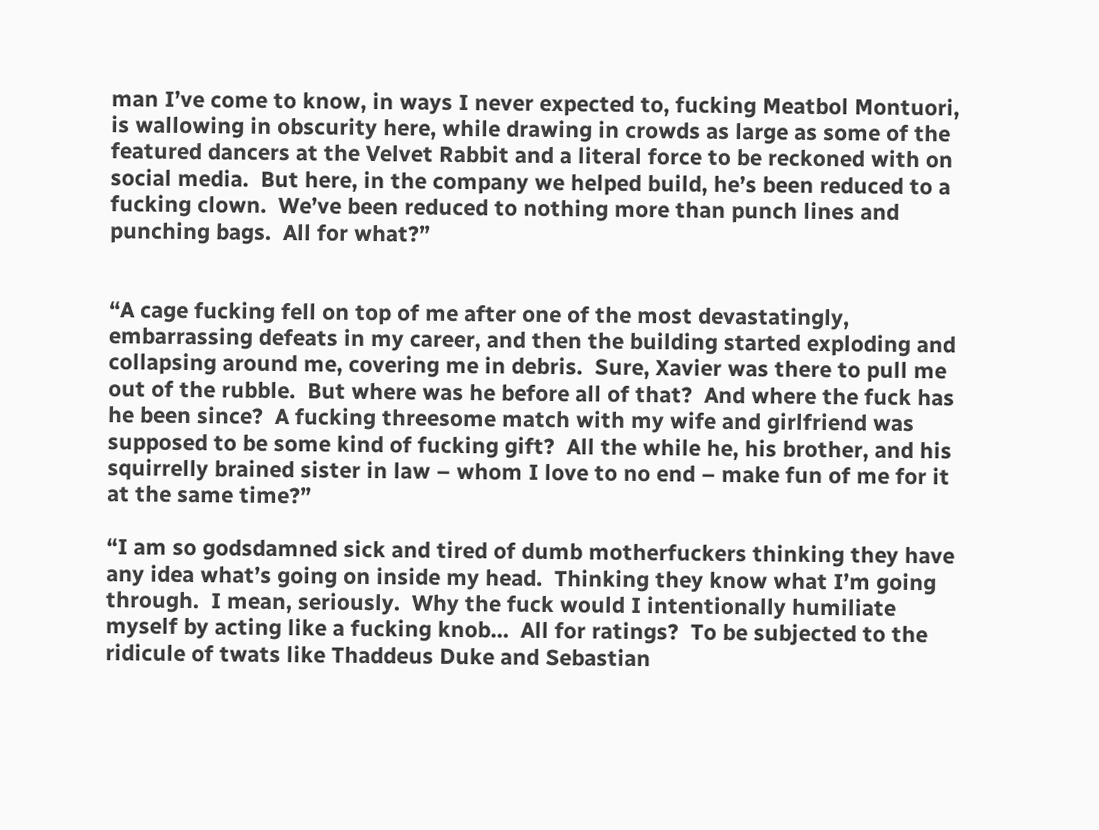man I’ve come to know, in ways I never expected to, fucking Meatbol Montuori, is wallowing in obscurity here, while drawing in crowds as large as some of the featured dancers at the Velvet Rabbit and a literal force to be reckoned with on social media.  But here, in the company we helped build, he’s been reduced to a fucking clown.  We’ve been reduced to nothing more than punch lines and punching bags.  All for what?”


“A cage fucking fell on top of me after one of the most devastatingly, embarrassing defeats in my career, and then the building started exploding and collapsing around me, covering me in debris.  Sure, Xavier was there to pull me out of the rubble.  But where was he before all of that?  And where the fuck has he been since?  A fucking threesome match with my wife and girlfriend was supposed to be some kind of fucking gift?  All the while he, his brother, and his squirrelly brained sister in law – whom I love to no end – make fun of me for it at the same time?”

“I am so godsdamned sick and tired of dumb motherfuckers thinking they have any idea what’s going on inside my head.  Thinking they know what I’m going through.  I mean, seriously.  Why the fuck would I intentionally humiliate myself by acting like a fucking knob…  All for ratings?  To be subjected to the ridicule of twats like Thaddeus Duke and Sebastian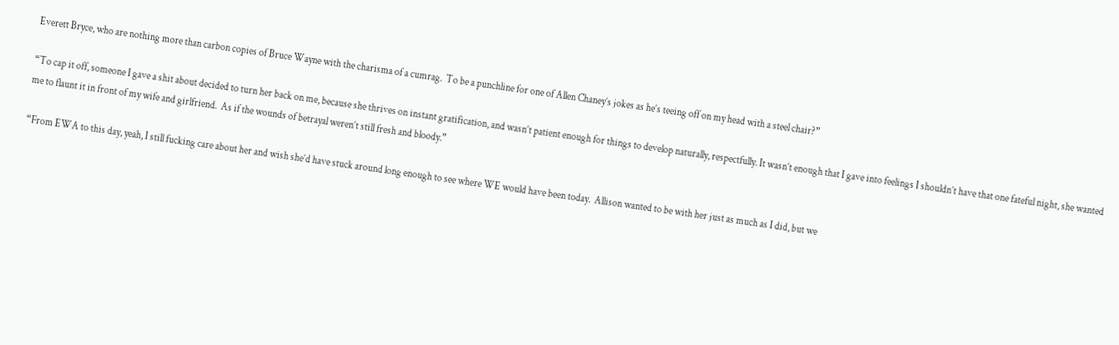Everett Bryce, who are nothing more than carbon copies of Bruce Wayne with the charisma of a cumrag.  To be a punchline for one of Allen Chaney’s jokes as he’s teeing off on my head with a steel chair?”

“To cap it off, someone I gave a shit about decided to turn her back on me, because she thrives on instant gratification, and wasn’t patient enough for things to develop naturally, respectfully. It wasn’t enough that I gave into feelings I shouldn’t have that one fateful night, she wanted me to flaunt it in front of my wife and girlfriend.  As if the wounds of betrayal weren’t still fresh and bloody.”

“From EWA to this day, yeah, I still fucking care about her and wish she’d have stuck around long enough to see where WE would have been today.  Allison wanted to be with her just as much as I did, but we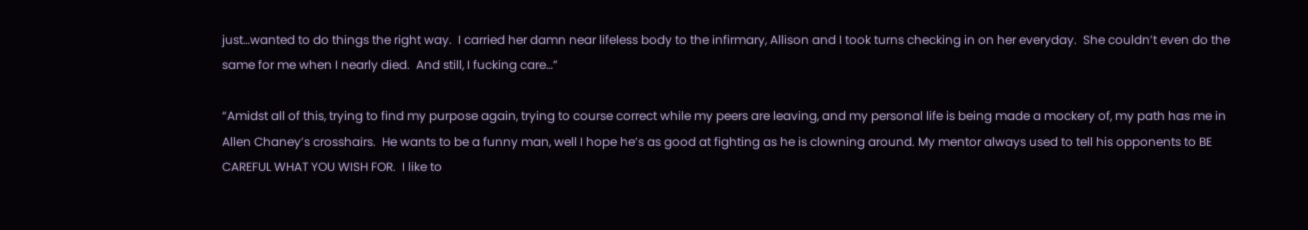just…wanted to do things the right way.  I carried her damn near lifeless body to the infirmary, Allison and I took turns checking in on her everyday.  She couldn’t even do the same for me when I nearly died.  And still, I fucking care…”

“Amidst all of this, trying to find my purpose again, trying to course correct while my peers are leaving, and my personal life is being made a mockery of, my path has me in Allen Chaney’s crosshairs.  He wants to be a funny man, well I hope he’s as good at fighting as he is clowning around. My mentor always used to tell his opponents to BE CAREFUL WHAT YOU WISH FOR.  I like to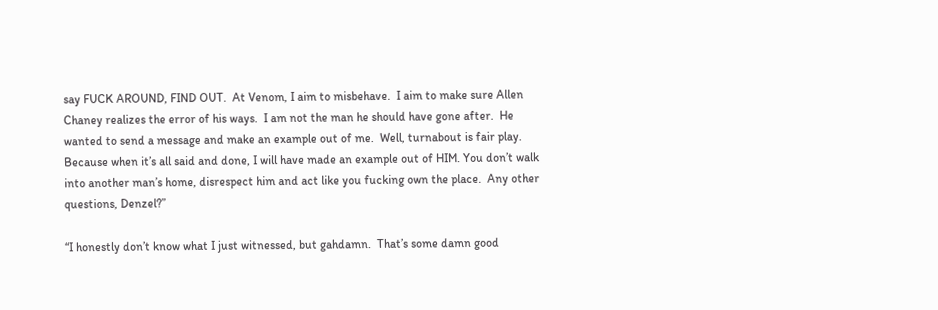say FUCK AROUND, FIND OUT.  At Venom, I aim to misbehave.  I aim to make sure Allen Chaney realizes the error of his ways.  I am not the man he should have gone after.  He wanted to send a message and make an example out of me.  Well, turnabout is fair play.  Because when it’s all said and done, I will have made an example out of HIM. You don’t walk into another man’s home, disrespect him and act like you fucking own the place.  Any other questions, Denzel?”

“I honestly don’t know what I just witnessed, but gahdamn.  That’s some damn good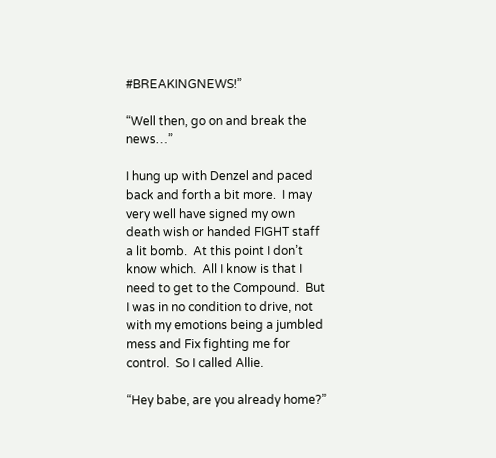#BREAKINGNEWS!”

“Well then, go on and break the news…”

I hung up with Denzel and paced back and forth a bit more.  I may very well have signed my own death wish or handed FIGHT staff a lit bomb.  At this point I don’t know which.  All I know is that I need to get to the Compound.  But I was in no condition to drive, not with my emotions being a jumbled mess and Fix fighting me for control.  So I called Allie.

“Hey babe, are you already home?”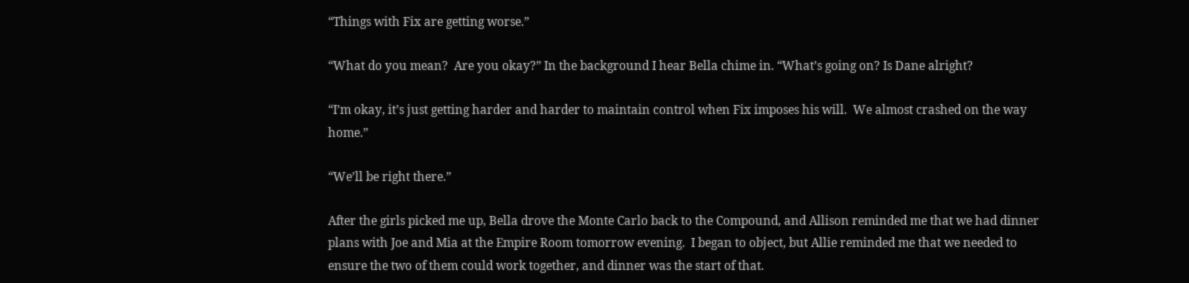“Things with Fix are getting worse.”

“What do you mean?  Are you okay?” In the background I hear Bella chime in. “What’s going on? Is Dane alright?

“I’m okay, it’s just getting harder and harder to maintain control when Fix imposes his will.  We almost crashed on the way home.”

“We’ll be right there.”

After the girls picked me up, Bella drove the Monte Carlo back to the Compound, and Allison reminded me that we had dinner plans with Joe and Mia at the Empire Room tomorrow evening.  I began to object, but Allie reminded me that we needed to ensure the two of them could work together, and dinner was the start of that.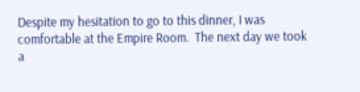Despite my hesitation to go to this dinner, I was comfortable at the Empire Room.  The next day we took a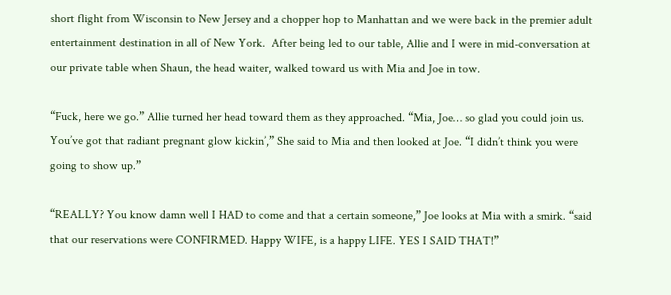short flight from Wisconsin to New Jersey and a chopper hop to Manhattan and we were back in the premier adult entertainment destination in all of New York.  After being led to our table, Allie and I were in mid-conversation at our private table when Shaun, the head waiter, walked toward us with Mia and Joe in tow.

“Fuck, here we go.” Allie turned her head toward them as they approached. “Mia, Joe… so glad you could join us.  You’ve got that radiant pregnant glow kickin’,” She said to Mia and then looked at Joe. “I didn’t think you were going to show up.”

“REALLY? You know damn well I HAD to come and that a certain someone,” Joe looks at Mia with a smirk. “said that our reservations were CONFIRMED. Happy WIFE, is a happy LIFE. YES I SAID THAT!”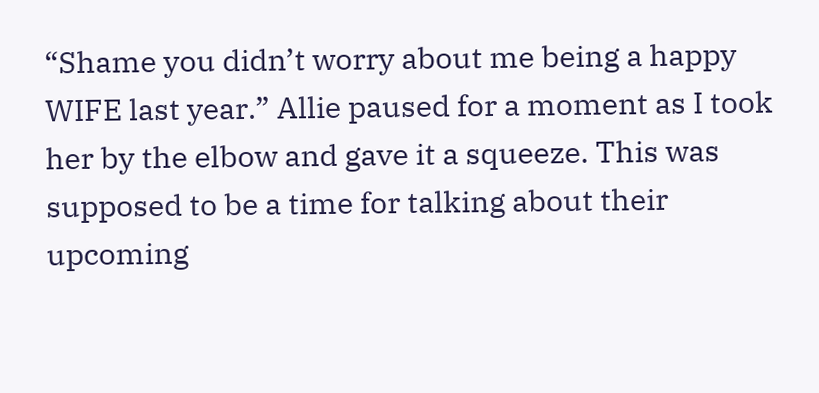“Shame you didn’t worry about me being a happy WIFE last year.” Allie paused for a moment as I took her by the elbow and gave it a squeeze. This was supposed to be a time for talking about their upcoming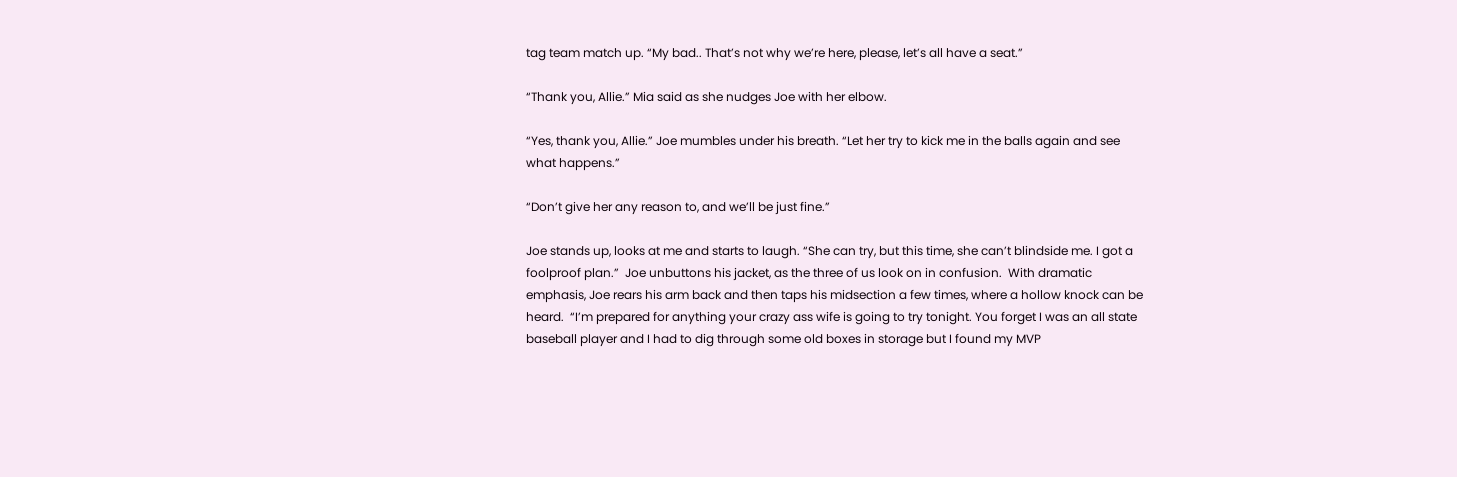tag team match up. “My bad.. That’s not why we’re here, please, let’s all have a seat.”

“Thank you, Allie.” Mia said as she nudges Joe with her elbow.

“Yes, thank you, Allie.” Joe mumbles under his breath. “Let her try to kick me in the balls again and see what happens.”

“Don’t give her any reason to, and we’ll be just fine.”

Joe stands up, looks at me and starts to laugh. “She can try, but this time, she can’t blindside me. I got a foolproof plan.”  Joe unbuttons his jacket, as the three of us look on in confusion.  With dramatic emphasis, Joe rears his arm back and then taps his midsection a few times, where a hollow knock can be heard.  “I’m prepared for anything your crazy ass wife is going to try tonight. You forget I was an all state baseball player and I had to dig through some old boxes in storage but I found my MVP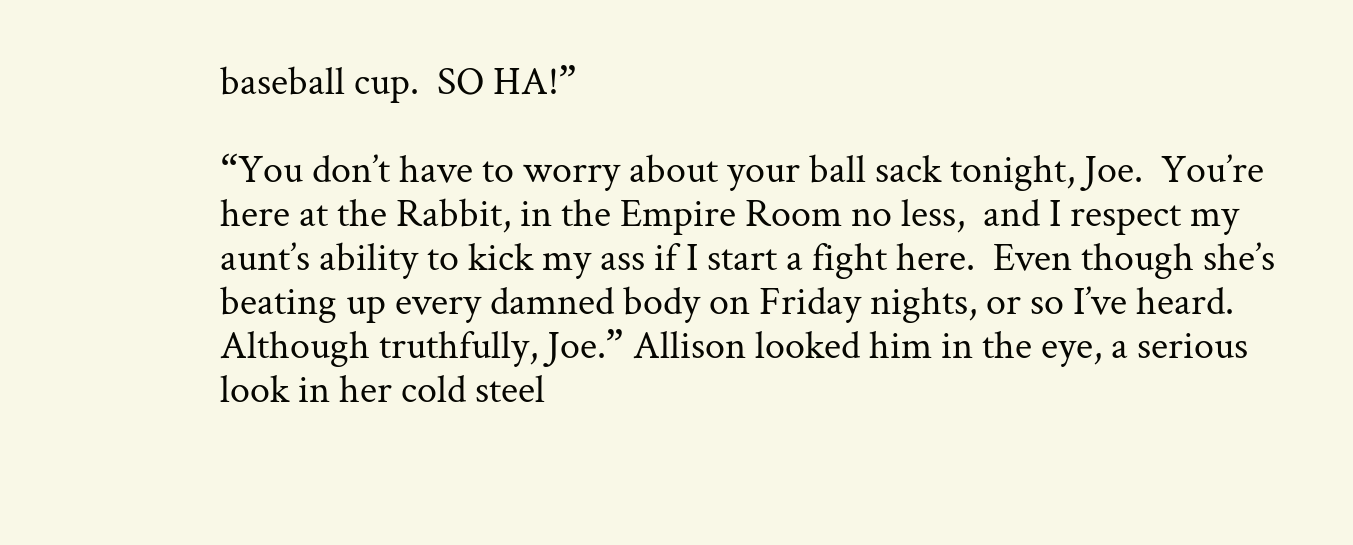baseball cup.  SO HA!”

“You don’t have to worry about your ball sack tonight, Joe.  You’re here at the Rabbit, in the Empire Room no less,  and I respect my aunt’s ability to kick my ass if I start a fight here.  Even though she’s beating up every damned body on Friday nights, or so I’ve heard.  Although truthfully, Joe.” Allison looked him in the eye, a serious look in her cold steel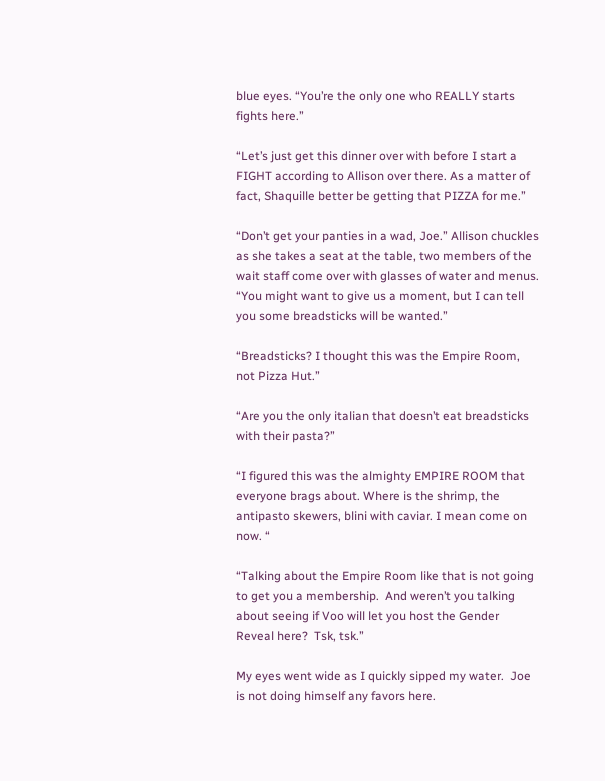blue eyes. “You’re the only one who REALLY starts fights here.”

“Let’s just get this dinner over with before I start a FIGHT according to Allison over there. As a matter of fact, Shaquille better be getting that PIZZA for me.”

“Don’t get your panties in a wad, Joe.” Allison chuckles as she takes a seat at the table, two members of the wait staff come over with glasses of water and menus.  “You might want to give us a moment, but I can tell you some breadsticks will be wanted.”

“Breadsticks? I thought this was the Empire Room, not Pizza Hut.”

“Are you the only italian that doesn’t eat breadsticks with their pasta?”

“I figured this was the almighty EMPIRE ROOM that everyone brags about. Where is the shrimp, the antipasto skewers, blini with caviar. I mean come on now. “

“Talking about the Empire Room like that is not going to get you a membership.  And weren’t you talking about seeing if Voo will let you host the Gender Reveal here?  Tsk, tsk.”

My eyes went wide as I quickly sipped my water.  Joe is not doing himself any favors here.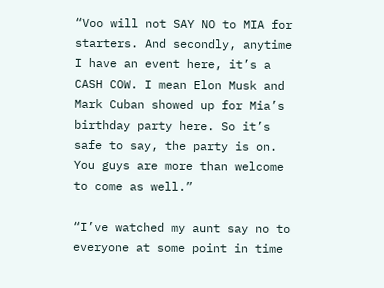“Voo will not SAY NO to MIA for starters. And secondly, anytime I have an event here, it’s a CASH COW. I mean Elon Musk and Mark Cuban showed up for Mia’s birthday party here. So it’s safe to say, the party is on. You guys are more than welcome to come as well.”

“I’ve watched my aunt say no to everyone at some point in time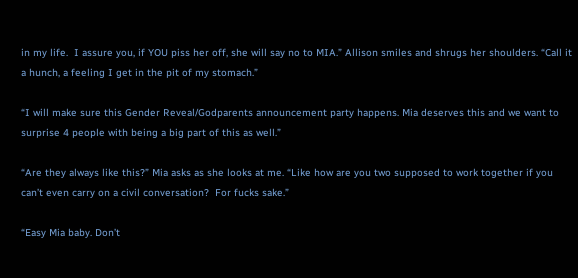in my life.  I assure you, if YOU piss her off, she will say no to MIA.” Allison smiles and shrugs her shoulders. “Call it a hunch, a feeling I get in the pit of my stomach.”

“I will make sure this Gender Reveal/Godparents announcement party happens. Mia deserves this and we want to surprise 4 people with being a big part of this as well.”

“Are they always like this?” Mia asks as she looks at me. “Like how are you two supposed to work together if you can’t even carry on a civil conversation?  For fucks sake.”

“Easy Mia baby. Don’t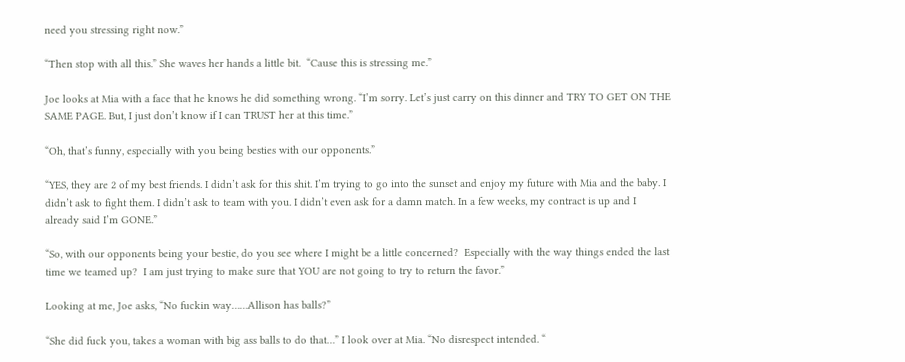need you stressing right now.”

“Then stop with all this.” She waves her hands a little bit.  “Cause this is stressing me.”

Joe looks at Mia with a face that he knows he did something wrong. “I’m sorry. Let’s just carry on this dinner and TRY TO GET ON THE SAME PAGE. But, I just don’t know if I can TRUST her at this time.”

“Oh, that’s funny, especially with you being besties with our opponents.”

“YES, they are 2 of my best friends. I didn’t ask for this shit. I’m trying to go into the sunset and enjoy my future with Mia and the baby. I didn’t ask to fight them. I didn’t ask to team with you. I didn’t even ask for a damn match. In a few weeks, my contract is up and I already said I’m GONE.”

“So, with our opponents being your bestie, do you see where I might be a little concerned?  Especially with the way things ended the last time we teamed up?  I am just trying to make sure that YOU are not going to try to return the favor.”

Looking at me, Joe asks, “No fuckin way……Allison has balls?”

“She did fuck you, takes a woman with big ass balls to do that…” I look over at Mia. “No disrespect intended. “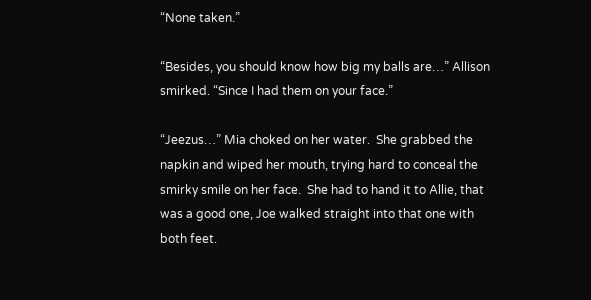“None taken.”

“Besides, you should know how big my balls are…” Allison smirked. “Since I had them on your face.”

“Jeezus…” Mia choked on her water.  She grabbed the napkin and wiped her mouth, trying hard to conceal the smirky smile on her face.  She had to hand it to Allie, that was a good one, Joe walked straight into that one with both feet.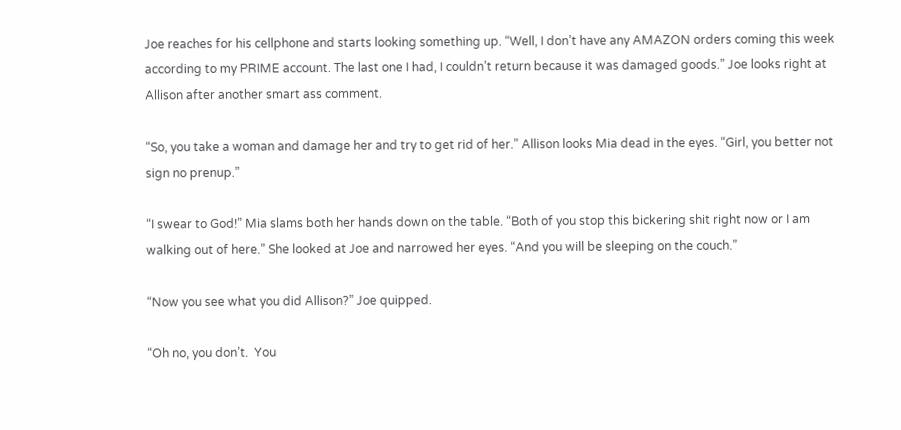Joe reaches for his cellphone and starts looking something up. “Well, I don’t have any AMAZON orders coming this week according to my PRIME account. The last one I had, I couldn’t return because it was damaged goods.” Joe looks right at Allison after another smart ass comment.

“So, you take a woman and damage her and try to get rid of her.” Allison looks Mia dead in the eyes. “Girl, you better not sign no prenup.”

“I swear to God!” Mia slams both her hands down on the table. “Both of you stop this bickering shit right now or I am walking out of here.” She looked at Joe and narrowed her eyes. “And you will be sleeping on the couch.”

“Now you see what you did Allison?” Joe quipped.

“Oh no, you don’t.  You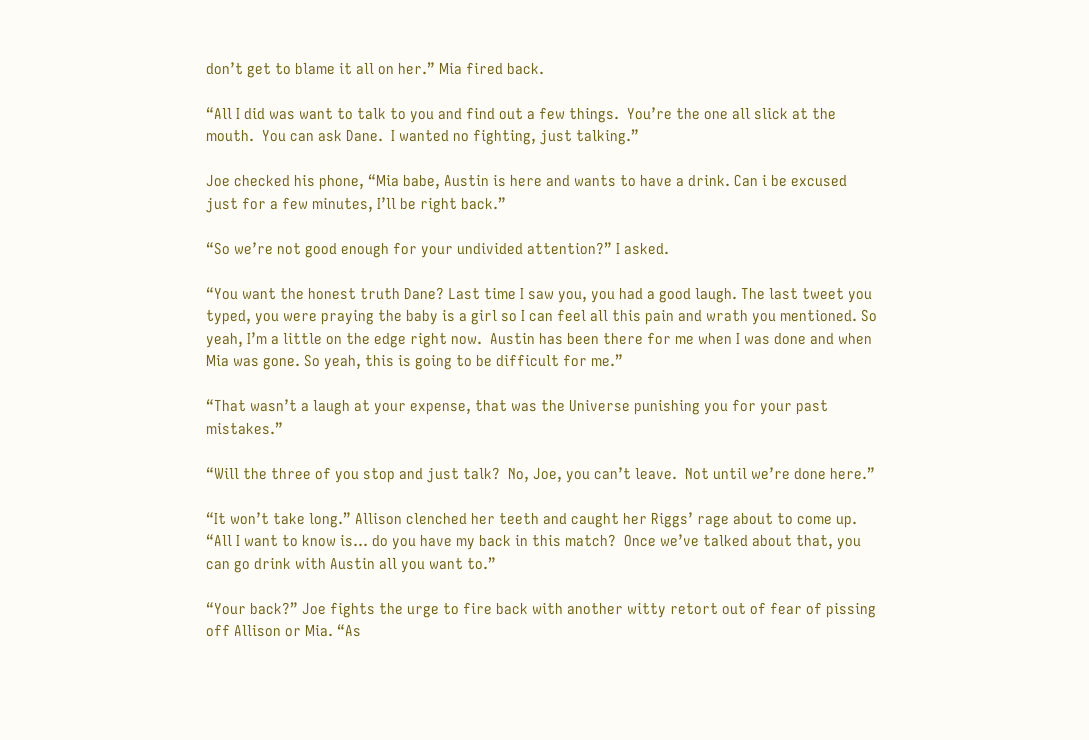don’t get to blame it all on her.” Mia fired back.

“All I did was want to talk to you and find out a few things.  You’re the one all slick at the mouth.  You can ask Dane.  I wanted no fighting, just talking.”

Joe checked his phone, “Mia babe, Austin is here and wants to have a drink. Can i be excused just for a few minutes, I’ll be right back.”

“So we’re not good enough for your undivided attention?” I asked.

“You want the honest truth Dane? Last time I saw you, you had a good laugh. The last tweet you typed, you were praying the baby is a girl so I can feel all this pain and wrath you mentioned. So yeah, I’m a little on the edge right now.  Austin has been there for me when I was done and when Mia was gone. So yeah, this is going to be difficult for me.”

“That wasn’t a laugh at your expense, that was the Universe punishing you for your past mistakes.”

“Will the three of you stop and just talk?  No, Joe, you can’t leave.  Not until we’re done here.”

“It won’t take long.” Allison clenched her teeth and caught her Riggs’ rage about to come up. “All I want to know is… do you have my back in this match?  Once we’ve talked about that, you can go drink with Austin all you want to.”

“Your back?” Joe fights the urge to fire back with another witty retort out of fear of pissing off Allison or Mia. “As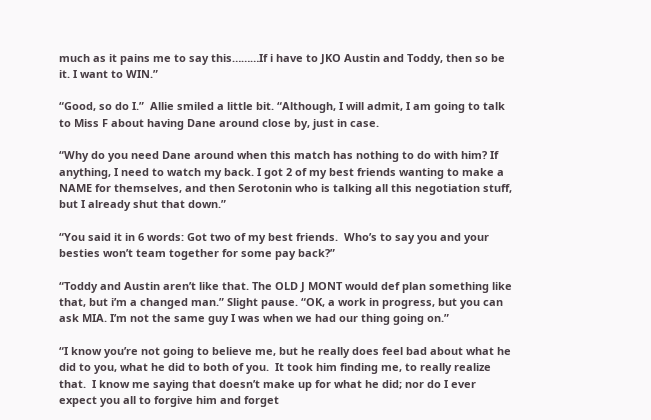much as it pains me to say this………If i have to JKO Austin and Toddy, then so be it. I want to WIN.”

“Good, so do I.”  Allie smiled a little bit. “Although, I will admit, I am going to talk to Miss F about having Dane around close by, just in case.

“Why do you need Dane around when this match has nothing to do with him? If anything, I need to watch my back. I got 2 of my best friends wanting to make a NAME for themselves, and then Serotonin who is talking all this negotiation stuff, but I already shut that down.”

“You said it in 6 words: Got two of my best friends.  Who’s to say you and your besties won’t team together for some pay back?”

“Toddy and Austin aren’t like that. The OLD J MONT would def plan something like that, but i’m a changed man.” Slight pause. “OK, a work in progress, but you can ask MIA. I’m not the same guy I was when we had our thing going on.”

“I know you’re not going to believe me, but he really does feel bad about what he did to you, what he did to both of you.  It took him finding me, to really realize that.  I know me saying that doesn’t make up for what he did; nor do I ever expect you all to forgive him and forget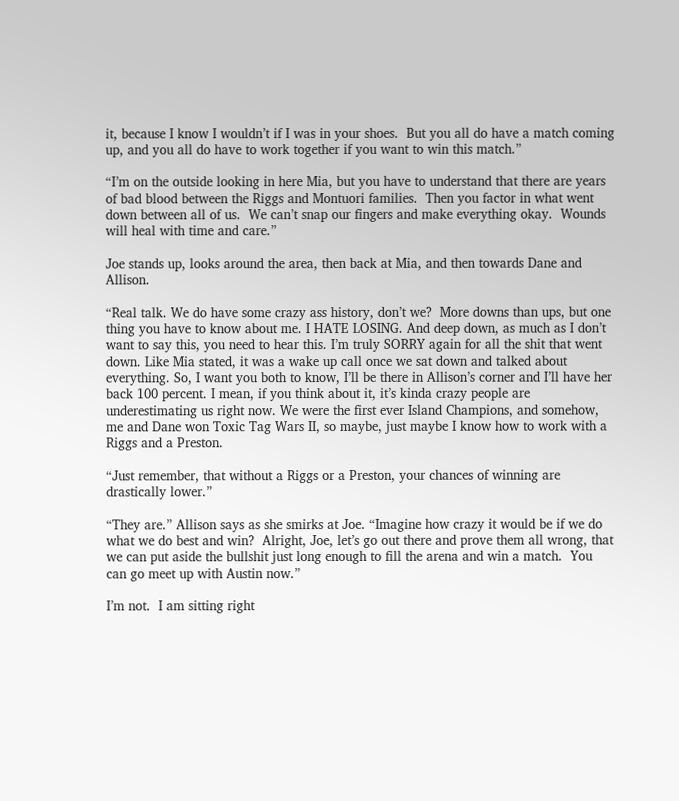it, because I know I wouldn’t if I was in your shoes.  But you all do have a match coming up, and you all do have to work together if you want to win this match.”

“I’m on the outside looking in here Mia, but you have to understand that there are years of bad blood between the Riggs and Montuori families.  Then you factor in what went down between all of us.  We can’t snap our fingers and make everything okay.  Wounds will heal with time and care.”

Joe stands up, looks around the area, then back at Mia, and then towards Dane and Allison.

“Real talk. We do have some crazy ass history, don’t we?  More downs than ups, but one thing you have to know about me. I HATE LOSING. And deep down, as much as I don’t want to say this, you need to hear this. I’m truly SORRY again for all the shit that went down. Like Mia stated, it was a wake up call once we sat down and talked about everything. So, I want you both to know, I’ll be there in Allison’s corner and I’ll have her back 100 percent. I mean, if you think about it, it’s kinda crazy people are underestimating us right now. We were the first ever Island Champions, and somehow, me and Dane won Toxic Tag Wars II, so maybe, just maybe I know how to work with a Riggs and a Preston.

“Just remember, that without a Riggs or a Preston, your chances of winning are drastically lower.”

“They are.” Allison says as she smirks at Joe. “Imagine how crazy it would be if we do what we do best and win?  Alright, Joe, let’s go out there and prove them all wrong, that we can put aside the bullshit just long enough to fill the arena and win a match.  You can go meet up with Austin now.”

I’m not.  I am sitting right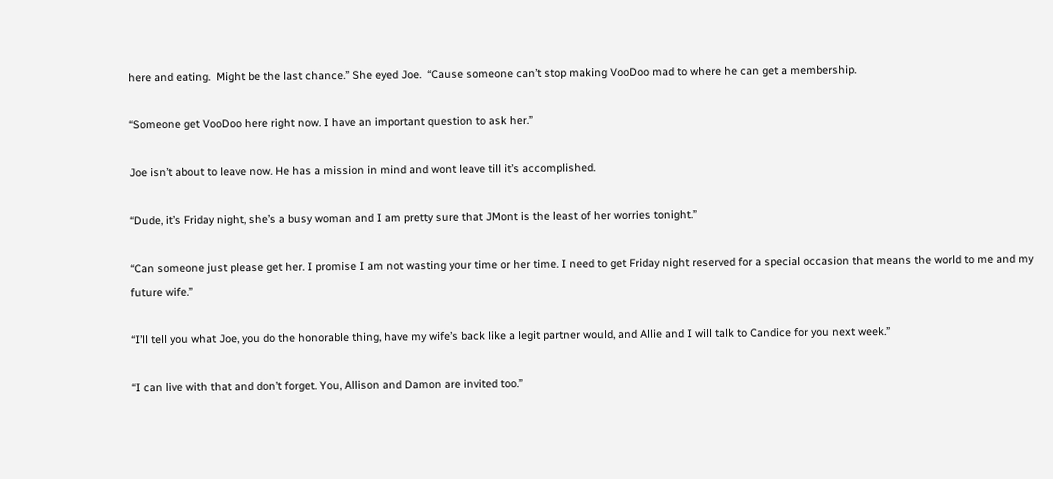here and eating.  Might be the last chance.” She eyed Joe.  “Cause someone can’t stop making VooDoo mad to where he can get a membership.

“Someone get VooDoo here right now. I have an important question to ask her.”

Joe isn’t about to leave now. He has a mission in mind and wont leave till it’s accomplished.

“Dude, it’s Friday night, she’s a busy woman and I am pretty sure that JMont is the least of her worries tonight.”

“Can someone just please get her. I promise I am not wasting your time or her time. I need to get Friday night reserved for a special occasion that means the world to me and my future wife.”

“I’ll tell you what Joe, you do the honorable thing, have my wife’s back like a legit partner would, and Allie and I will talk to Candice for you next week.”

“I can live with that and don’t forget. You, Allison and Damon are invited too.”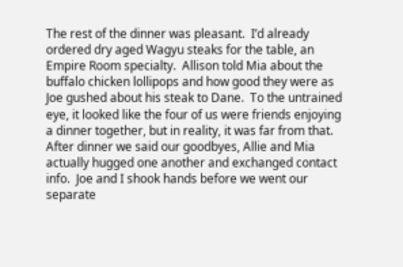The rest of the dinner was pleasant.  I’d already ordered dry aged Wagyu steaks for the table, an Empire Room specialty.  Allison told Mia about the buffalo chicken lollipops and how good they were as Joe gushed about his steak to Dane.  To the untrained eye, it looked like the four of us were friends enjoying a dinner together, but in reality, it was far from that.  After dinner we said our goodbyes, Allie and Mia actually hugged one another and exchanged contact info.  Joe and I shook hands before we went our separate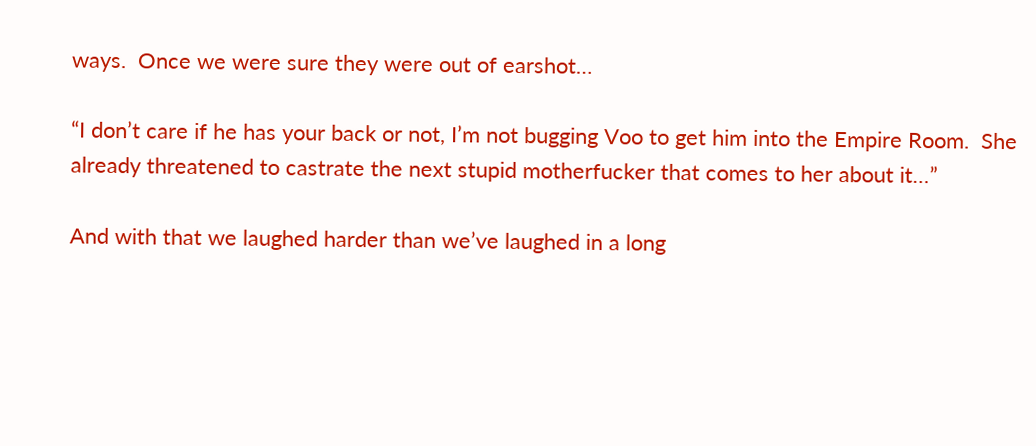ways.  Once we were sure they were out of earshot…

“I don’t care if he has your back or not, I’m not bugging Voo to get him into the Empire Room.  She already threatened to castrate the next stupid motherfucker that comes to her about it…”

And with that we laughed harder than we’ve laughed in a long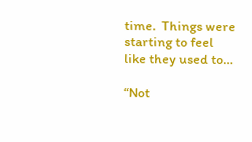time.  Things were starting to feel like they used to…

“Not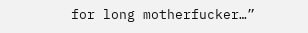for long motherfucker…”